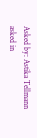Asked by: Astika Tellmann
asked in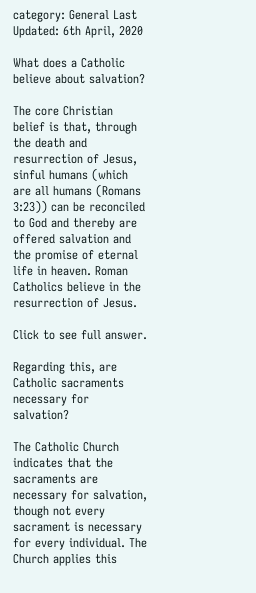category: General Last Updated: 6th April, 2020

What does a Catholic believe about salvation?

The core Christian belief is that, through the death and resurrection of Jesus, sinful humans (which are all humans (Romans 3:23)) can be reconciled to God and thereby are offered salvation and the promise of eternal life in heaven. Roman Catholics believe in the resurrection of Jesus.

Click to see full answer.

Regarding this, are Catholic sacraments necessary for salvation?

The Catholic Church indicates that the sacraments are necessary for salvation, though not every sacrament is necessary for every individual. The Church applies this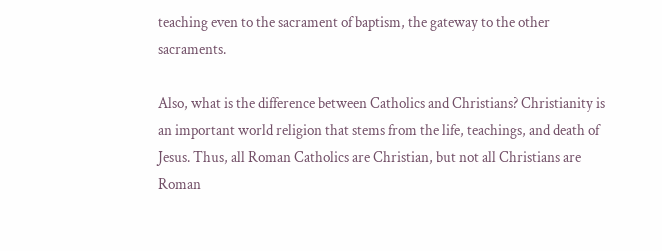teaching even to the sacrament of baptism, the gateway to the other sacraments.

Also, what is the difference between Catholics and Christians? Christianity is an important world religion that stems from the life, teachings, and death of Jesus. Thus, all Roman Catholics are Christian, but not all Christians are Roman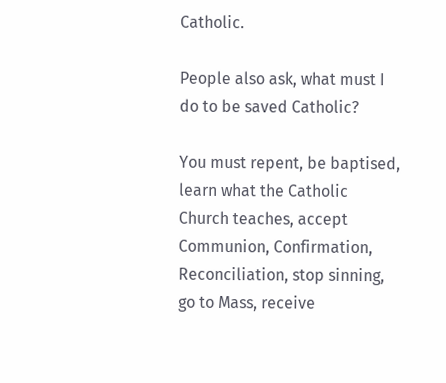Catholic.

People also ask, what must I do to be saved Catholic?

You must repent, be baptised, learn what the Catholic Church teaches, accept Communion, Confirmation, Reconciliation, stop sinning, go to Mass, receive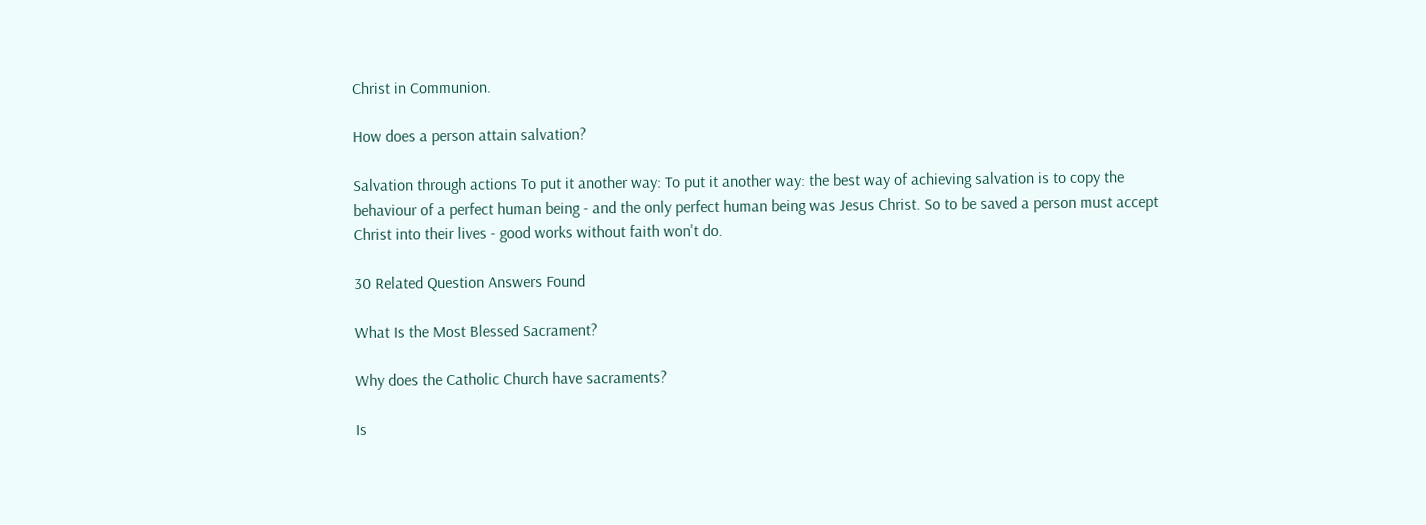Christ in Communion.

How does a person attain salvation?

Salvation through actions To put it another way: To put it another way: the best way of achieving salvation is to copy the behaviour of a perfect human being - and the only perfect human being was Jesus Christ. So to be saved a person must accept Christ into their lives - good works without faith won't do.

30 Related Question Answers Found

What Is the Most Blessed Sacrament?

Why does the Catholic Church have sacraments?

Is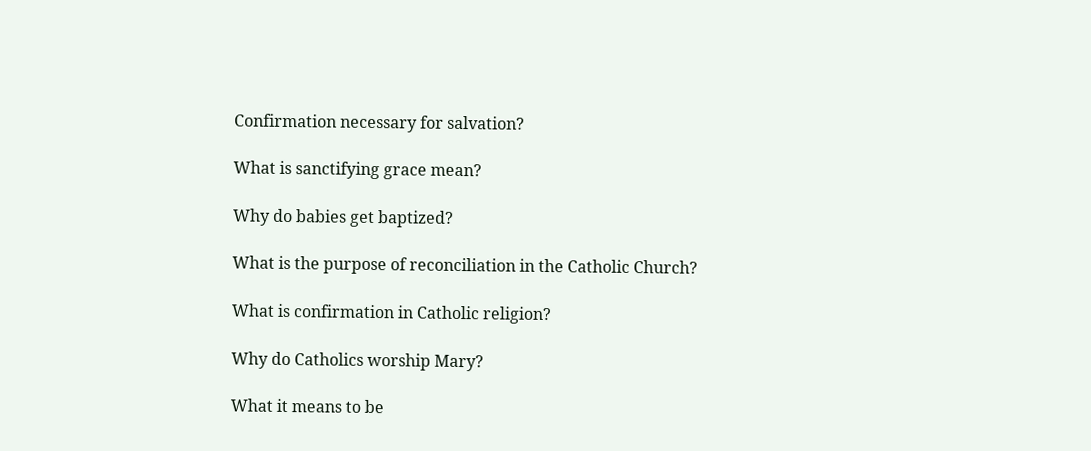Confirmation necessary for salvation?

What is sanctifying grace mean?

Why do babies get baptized?

What is the purpose of reconciliation in the Catholic Church?

What is confirmation in Catholic religion?

Why do Catholics worship Mary?

What it means to be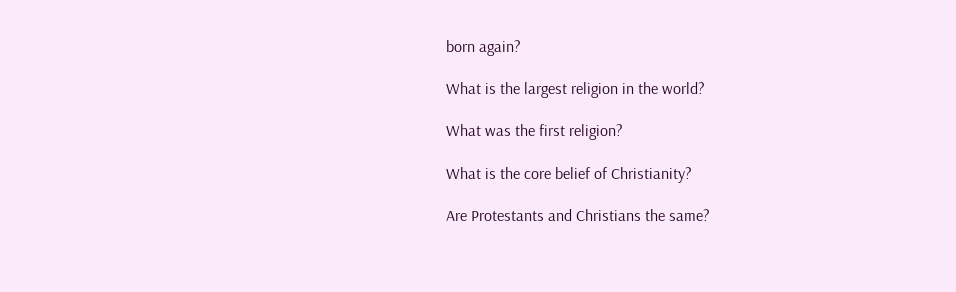born again?

What is the largest religion in the world?

What was the first religion?

What is the core belief of Christianity?

Are Protestants and Christians the same?